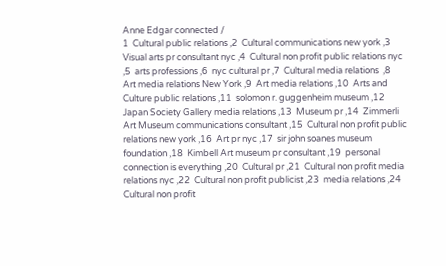Anne Edgar connected /
1  Cultural public relations ,2  Cultural communications new york ,3  Visual arts pr consultant nyc ,4  Cultural non profit public relations nyc ,5  arts professions ,6  nyc cultural pr ,7  Cultural media relations  ,8  Art media relations New York ,9  Art media relations ,10  Arts and Culture public relations ,11  solomon r. guggenheim museum ,12  Japan Society Gallery media relations ,13  Museum pr ,14  Zimmerli Art Museum communications consultant ,15  Cultural non profit public relations new york ,16  Art pr nyc ,17  sir john soanes museum foundation ,18  Kimbell Art museum pr consultant ,19  personal connection is everything ,20  Cultural pr ,21  Cultural non profit media relations nyc ,22  Cultural non profit publicist ,23  media relations ,24  Cultural non profit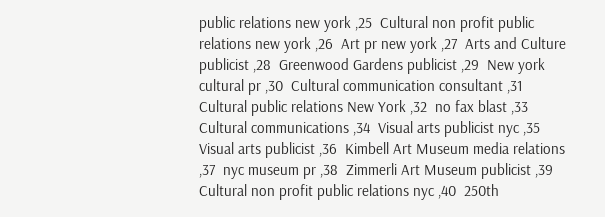public relations new york ,25  Cultural non profit public relations new york ,26  Art pr new york ,27  Arts and Culture publicist ,28  Greenwood Gardens publicist ,29  New york cultural pr ,30  Cultural communication consultant ,31  Cultural public relations New York ,32  no fax blast ,33  Cultural communications ,34  Visual arts publicist nyc ,35  Visual arts publicist ,36  Kimbell Art Museum media relations ,37  nyc museum pr ,38  Zimmerli Art Museum publicist ,39  Cultural non profit public relations nyc ,40  250th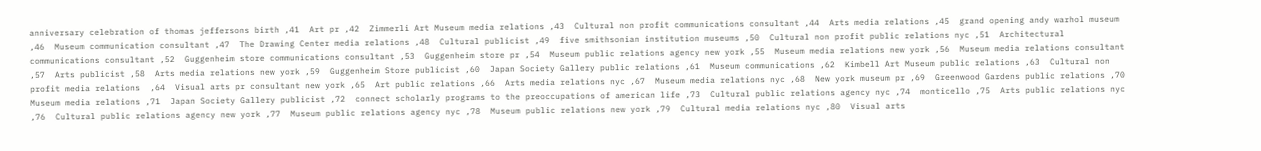anniversary celebration of thomas jeffersons birth ,41  Art pr ,42  Zimmerli Art Museum media relations ,43  Cultural non profit communications consultant ,44  Arts media relations ,45  grand opening andy warhol museum ,46  Museum communication consultant ,47  The Drawing Center media relations ,48  Cultural publicist ,49  five smithsonian institution museums ,50  Cultural non profit public relations nyc ,51  Architectural communications consultant ,52  Guggenheim store communications consultant ,53  Guggenheim store pr ,54  Museum public relations agency new york ,55  Museum media relations new york ,56  Museum media relations consultant ,57  Arts publicist ,58  Arts media relations new york ,59  Guggenheim Store publicist ,60  Japan Society Gallery public relations ,61  Museum communications ,62  Kimbell Art Museum public relations ,63  Cultural non profit media relations  ,64  Visual arts pr consultant new york ,65  Art public relations ,66  Arts media relations nyc ,67  Museum media relations nyc ,68  New york museum pr ,69  Greenwood Gardens public relations ,70  Museum media relations ,71  Japan Society Gallery publicist ,72  connect scholarly programs to the preoccupations of american life ,73  Cultural public relations agency nyc ,74  monticello ,75  Arts public relations nyc ,76  Cultural public relations agency new york ,77  Museum public relations agency nyc ,78  Museum public relations new york ,79  Cultural media relations nyc ,80  Visual arts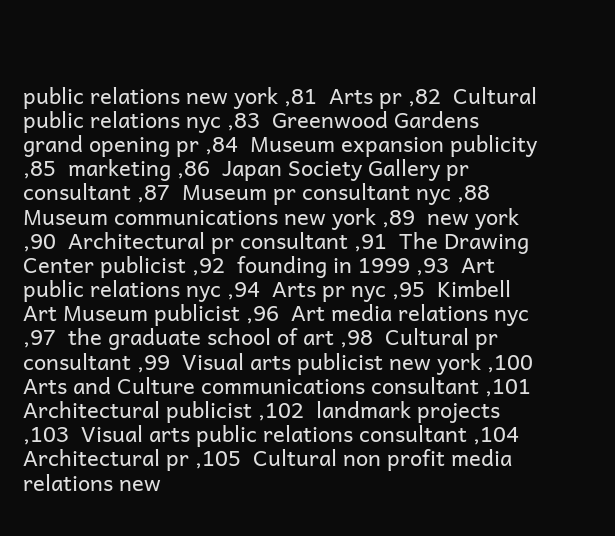public relations new york ,81  Arts pr ,82  Cultural public relations nyc ,83  Greenwood Gardens grand opening pr ,84  Museum expansion publicity ,85  marketing ,86  Japan Society Gallery pr consultant ,87  Museum pr consultant nyc ,88  Museum communications new york ,89  new york ,90  Architectural pr consultant ,91  The Drawing Center publicist ,92  founding in 1999 ,93  Art public relations nyc ,94  Arts pr nyc ,95  Kimbell Art Museum publicist ,96  Art media relations nyc ,97  the graduate school of art ,98  Cultural pr consultant ,99  Visual arts publicist new york ,100  Arts and Culture communications consultant ,101  Architectural publicist ,102  landmark projects ,103  Visual arts public relations consultant ,104  Architectural pr ,105  Cultural non profit media relations new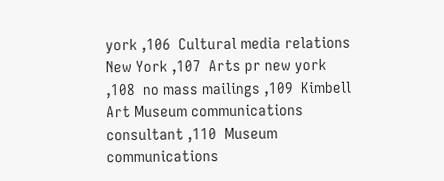york ,106  Cultural media relations New York ,107  Arts pr new york ,108  no mass mailings ,109  Kimbell Art Museum communications consultant ,110  Museum communications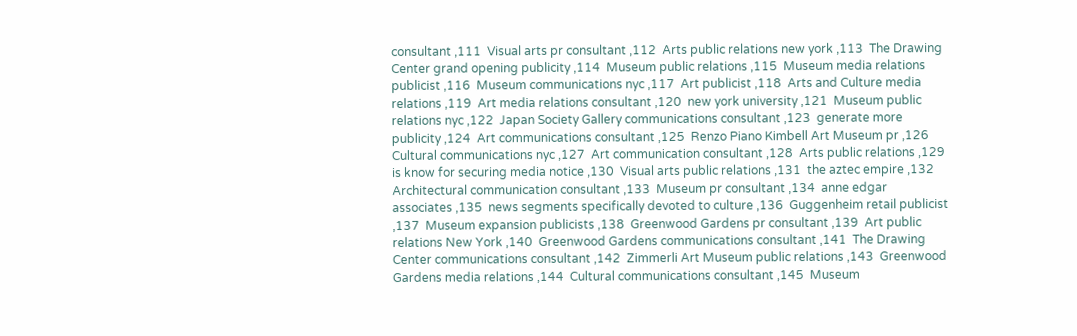consultant ,111  Visual arts pr consultant ,112  Arts public relations new york ,113  The Drawing Center grand opening publicity ,114  Museum public relations ,115  Museum media relations publicist ,116  Museum communications nyc ,117  Art publicist ,118  Arts and Culture media relations ,119  Art media relations consultant ,120  new york university ,121  Museum public relations nyc ,122  Japan Society Gallery communications consultant ,123  generate more publicity ,124  Art communications consultant ,125  Renzo Piano Kimbell Art Museum pr ,126  Cultural communications nyc ,127  Art communication consultant ,128  Arts public relations ,129  is know for securing media notice ,130  Visual arts public relations ,131  the aztec empire ,132  Architectural communication consultant ,133  Museum pr consultant ,134  anne edgar associates ,135  news segments specifically devoted to culture ,136  Guggenheim retail publicist ,137  Museum expansion publicists ,138  Greenwood Gardens pr consultant ,139  Art public relations New York ,140  Greenwood Gardens communications consultant ,141  The Drawing Center communications consultant ,142  Zimmerli Art Museum public relations ,143  Greenwood Gardens media relations ,144  Cultural communications consultant ,145  Museum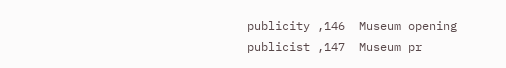publicity ,146  Museum opening publicist ,147  Museum pr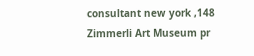consultant new york ,148  Zimmerli Art Museum pr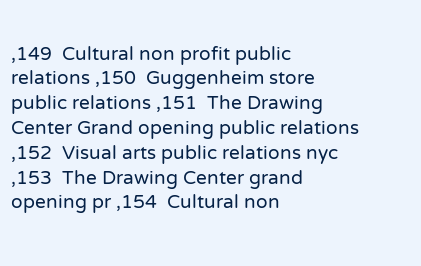,149  Cultural non profit public relations ,150  Guggenheim store public relations ,151  The Drawing Center Grand opening public relations ,152  Visual arts public relations nyc ,153  The Drawing Center grand opening pr ,154  Cultural non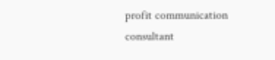profit communication consultant